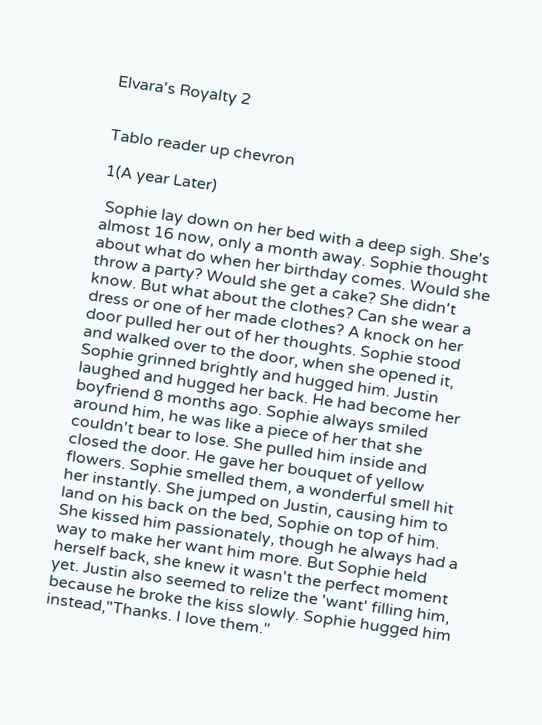Elvara's Royalty 2


Tablo reader up chevron

1(A year Later)

 Sophie lay down on her bed with a deep sigh. She's almost 16 now, only a month away. Sophie thought about what do when her birthday comes. Would she throw a party? Would she get a cake? She didn't know. But what about the clothes? Can she wear a dress or one of her made clothes? A knock on her door pulled her out of her thoughts. Sophie stood and walked over to the door, when she opened it, Sophie grinned brightly and hugged him. Justin laughed and hugged her back. He had become her boyfriend 8 months ago. Sophie always smiled around him, he was like a piece of her that she couldn't bear to lose. She pulled him inside and closed the door. He gave her bouquet of yellow flowers. Sophie smelled them, a wonderful smell hit her instantly. She jumped on Justin, causing him to land on his back on the bed, Sophie on top of him. She kissed him passionately, though he always had a way to make her want him more. But Sophie held herself back, she knew it wasn't the perfect moment yet. Justin also seemed to relize the 'want' filling him, because he broke the kiss slowly. Sophie hugged him instead,"Thanks. I love them."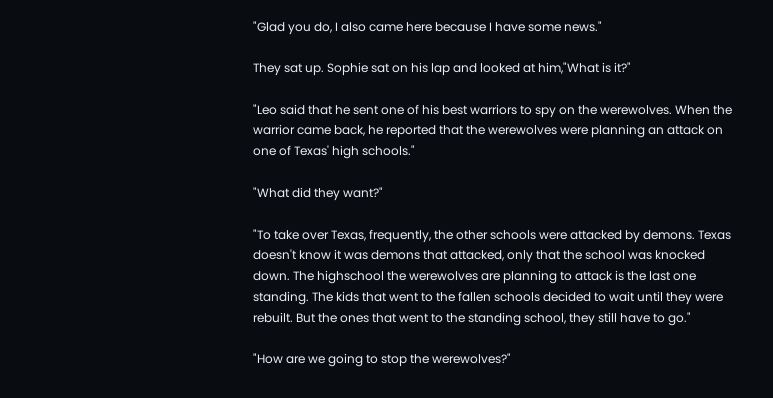"Glad you do, I also came here because I have some news."

They sat up. Sophie sat on his lap and looked at him,"What is it?"

"Leo said that he sent one of his best warriors to spy on the werewolves. When the warrior came back, he reported that the werewolves were planning an attack on one of Texas' high schools."

"What did they want?"

"To take over Texas, frequently, the other schools were attacked by demons. Texas doesn't know it was demons that attacked, only that the school was knocked down. The highschool the werewolves are planning to attack is the last one standing. The kids that went to the fallen schools decided to wait until they were rebuilt. But the ones that went to the standing school, they still have to go."

"How are we going to stop the werewolves?"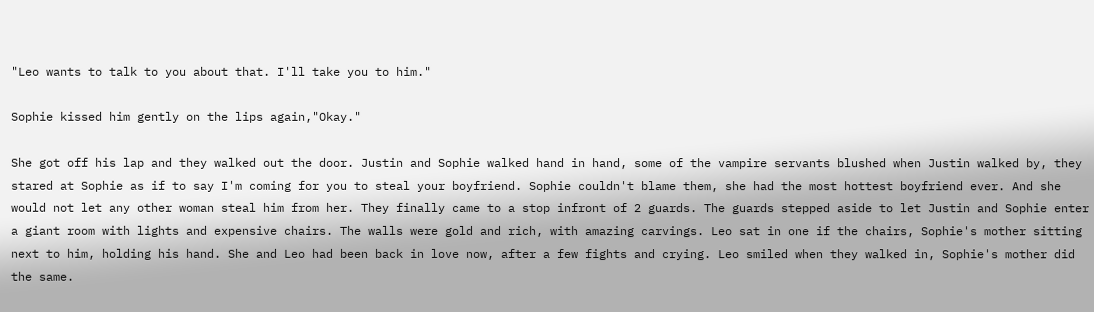"Leo wants to talk to you about that. I'll take you to him."

Sophie kissed him gently on the lips again,"Okay."

She got off his lap and they walked out the door. Justin and Sophie walked hand in hand, some of the vampire servants blushed when Justin walked by, they stared at Sophie as if to say I'm coming for you to steal your boyfriend. Sophie couldn't blame them, she had the most hottest boyfriend ever. And she would not let any other woman steal him from her. They finally came to a stop infront of 2 guards. The guards stepped aside to let Justin and Sophie enter a giant room with lights and expensive chairs. The walls were gold and rich, with amazing carvings. Leo sat in one if the chairs, Sophie's mother sitting next to him, holding his hand. She and Leo had been back in love now, after a few fights and crying. Leo smiled when they walked in, Sophie's mother did the same.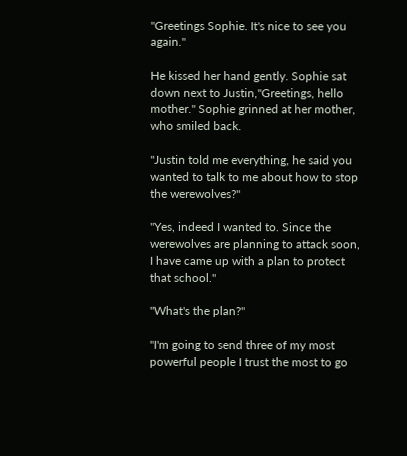"Greetings Sophie. It's nice to see you again."

He kissed her hand gently. Sophie sat down next to Justin,"Greetings, hello mother." Sophie grinned at her mother, who smiled back.

"Justin told me everything, he said you wanted to talk to me about how to stop the werewolves?"

"Yes, indeed I wanted to. Since the werewolves are planning to attack soon, I have came up with a plan to protect that school."

"What's the plan?"

"I'm going to send three of my most powerful people I trust the most to go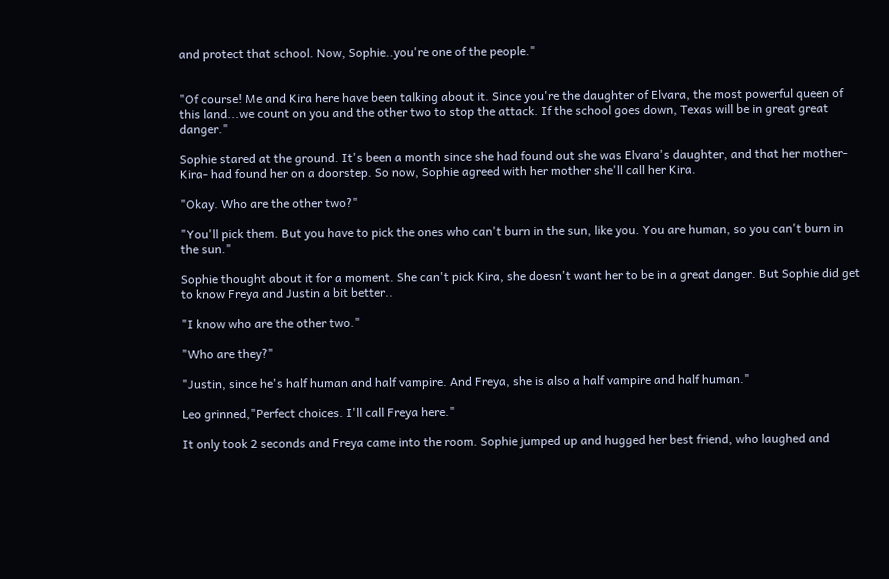and protect that school. Now, Sophie..you're one of the people."


"Of course! Me and Kira here have been talking about it. Since you're the daughter of Elvara, the most powerful queen of this land...we count on you and the other two to stop the attack. If the school goes down, Texas will be in great great danger."

Sophie stared at the ground. It's been a month since she had found out she was Elvara's daughter, and that her mother-Kira- had found her on a doorstep. So now, Sophie agreed with her mother she'll call her Kira.

"Okay. Who are the other two?"

"You'll pick them. But you have to pick the ones who can't burn in the sun, like you. You are human, so you can't burn in the sun."

Sophie thought about it for a moment. She can't pick Kira, she doesn't want her to be in a great danger. But Sophie did get to know Freya and Justin a bit better..

"I know who are the other two."

"Who are they?"

"Justin, since he's half human and half vampire. And Freya, she is also a half vampire and half human."

Leo grinned,"Perfect choices. I'll call Freya here."

It only took 2 seconds and Freya came into the room. Sophie jumped up and hugged her best friend, who laughed and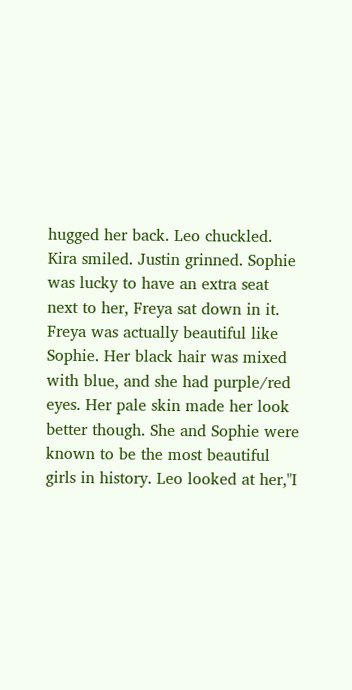hugged her back. Leo chuckled. Kira smiled. Justin grinned. Sophie was lucky to have an extra seat next to her, Freya sat down in it. Freya was actually beautiful like Sophie. Her black hair was mixed with blue, and she had purple/red eyes. Her pale skin made her look better though. She and Sophie were known to be the most beautiful girls in history. Leo looked at her,"I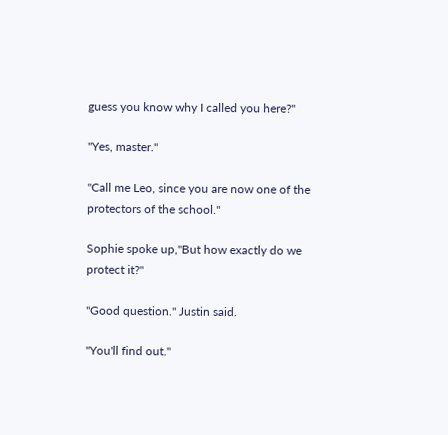guess you know why I called you here?"

"Yes, master."

"Call me Leo, since you are now one of the protectors of the school."

Sophie spoke up,"But how exactly do we protect it?"

"Good question." Justin said.

"You'll find out."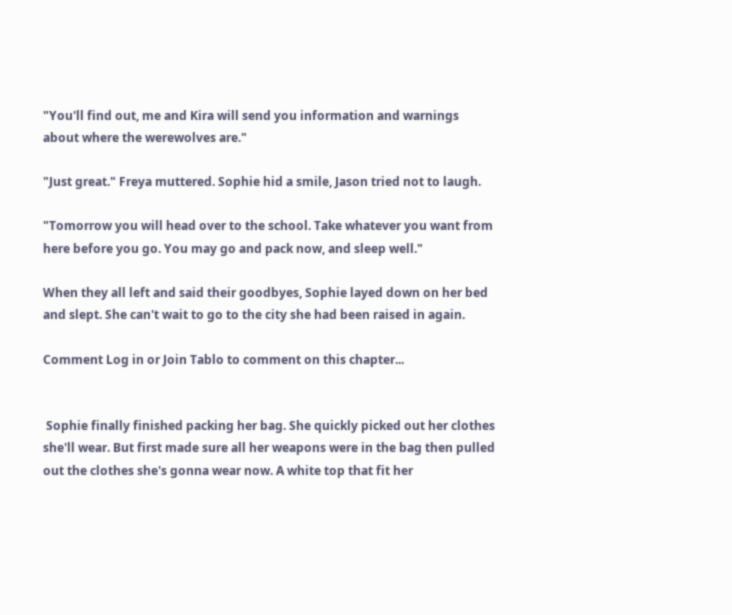"You'll find out, me and Kira will send you information and warnings about where the werewolves are."

"Just great." Freya muttered. Sophie hid a smile, Jason tried not to laugh.

"Tomorrow you will head over to the school. Take whatever you want from here before you go. You may go and pack now, and sleep well."

When they all left and said their goodbyes, Sophie layed down on her bed and slept. She can't wait to go to the city she had been raised in again.

Comment Log in or Join Tablo to comment on this chapter...


 Sophie finally finished packing her bag. She quickly picked out her clothes she'll wear. But first made sure all her weapons were in the bag then pulled out the clothes she's gonna wear now. A white top that fit her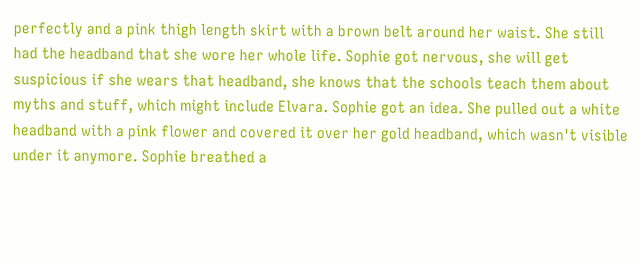perfectly and a pink thigh length skirt with a brown belt around her waist. She still had the headband that she wore her whole life. Sophie got nervous, she will get suspicious if she wears that headband, she knows that the schools teach them about myths and stuff, which might include Elvara. Sophie got an idea. She pulled out a white headband with a pink flower and covered it over her gold headband, which wasn't visible under it anymore. Sophie breathed a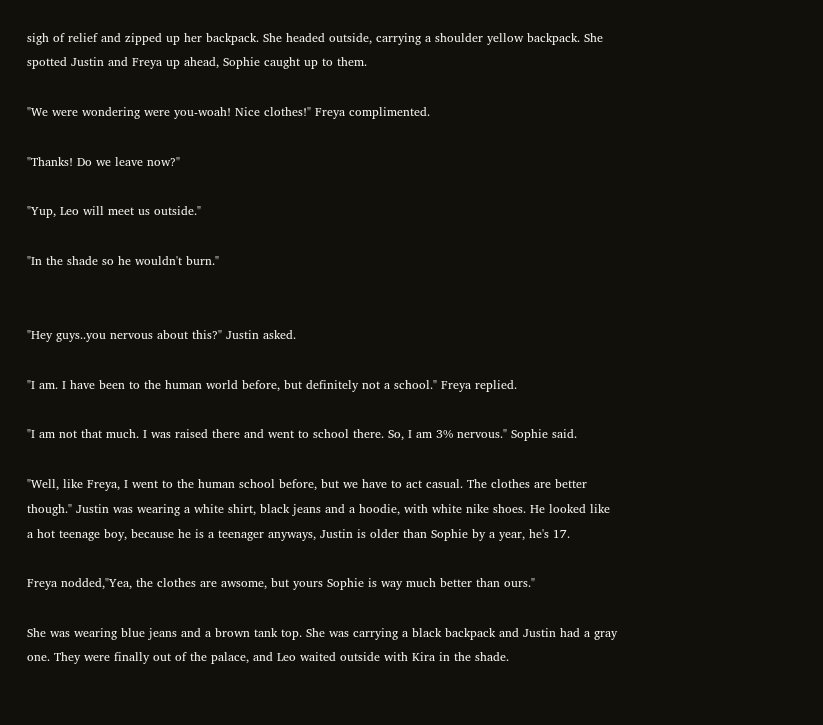sigh of relief and zipped up her backpack. She headed outside, carrying a shoulder yellow backpack. She spotted Justin and Freya up ahead, Sophie caught up to them.

"We were wondering were you-woah! Nice clothes!" Freya complimented.

"Thanks! Do we leave now?"

"Yup, Leo will meet us outside."

"In the shade so he wouldn't burn."


"Hey guys..you nervous about this?" Justin asked.

"I am. I have been to the human world before, but definitely not a school." Freya replied.

"I am not that much. I was raised there and went to school there. So, I am 3% nervous." Sophie said.

"Well, like Freya, I went to the human school before, but we have to act casual. The clothes are better though." Justin was wearing a white shirt, black jeans and a hoodie, with white nike shoes. He looked like a hot teenage boy, because he is a teenager anyways, Justin is older than Sophie by a year, he's 17.

Freya nodded,"Yea, the clothes are awsome, but yours Sophie is way much better than ours."

She was wearing blue jeans and a brown tank top. She was carrying a black backpack and Justin had a gray one. They were finally out of the palace, and Leo waited outside with Kira in the shade.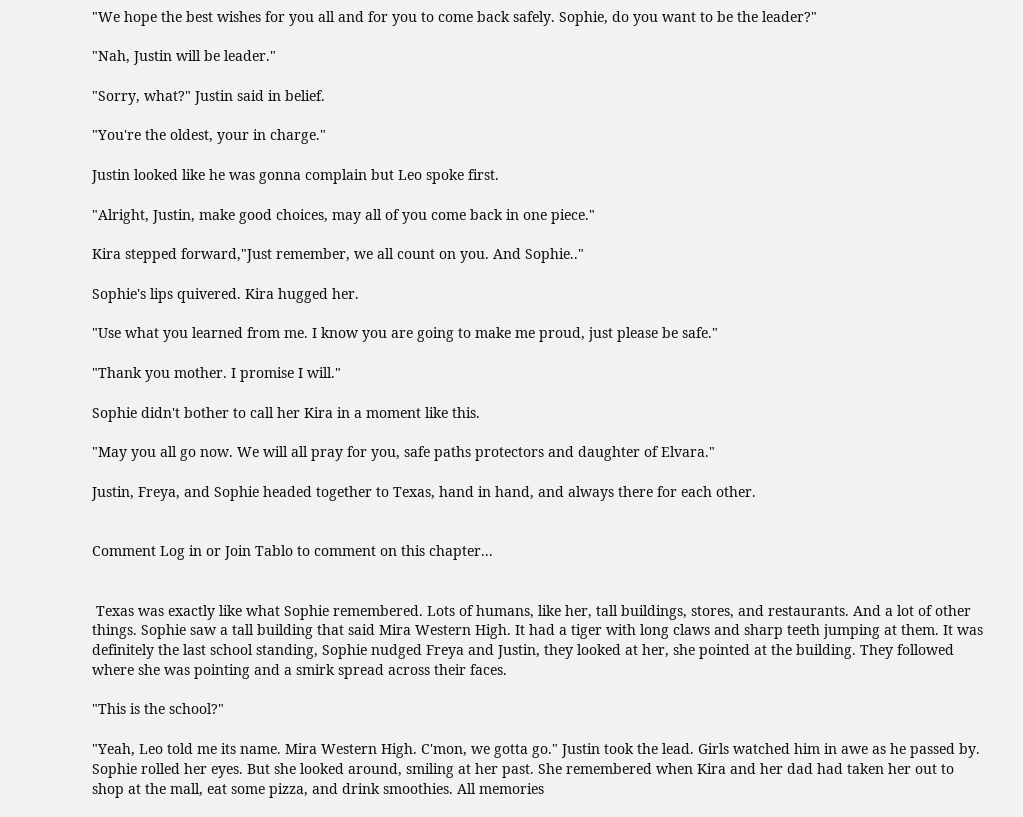"We hope the best wishes for you all and for you to come back safely. Sophie, do you want to be the leader?"

"Nah, Justin will be leader."

"Sorry, what?" Justin said in belief.

"You're the oldest, your in charge."

Justin looked like he was gonna complain but Leo spoke first.

"Alright, Justin, make good choices, may all of you come back in one piece."

Kira stepped forward,"Just remember, we all count on you. And Sophie.."

Sophie's lips quivered. Kira hugged her.

"Use what you learned from me. I know you are going to make me proud, just please be safe."

"Thank you mother. I promise I will."

Sophie didn't bother to call her Kira in a moment like this.

"May you all go now. We will all pray for you, safe paths protectors and daughter of Elvara."

Justin, Freya, and Sophie headed together to Texas, hand in hand, and always there for each other.


Comment Log in or Join Tablo to comment on this chapter...


 Texas was exactly like what Sophie remembered. Lots of humans, like her, tall buildings, stores, and restaurants. And a lot of other things. Sophie saw a tall building that said Mira Western High. It had a tiger with long claws and sharp teeth jumping at them. It was definitely the last school standing, Sophie nudged Freya and Justin, they looked at her, she pointed at the building. They followed where she was pointing and a smirk spread across their faces.

"This is the school?"

"Yeah, Leo told me its name. Mira Western High. C'mon, we gotta go." Justin took the lead. Girls watched him in awe as he passed by. Sophie rolled her eyes. But she looked around, smiling at her past. She remembered when Kira and her dad had taken her out to shop at the mall, eat some pizza, and drink smoothies. All memories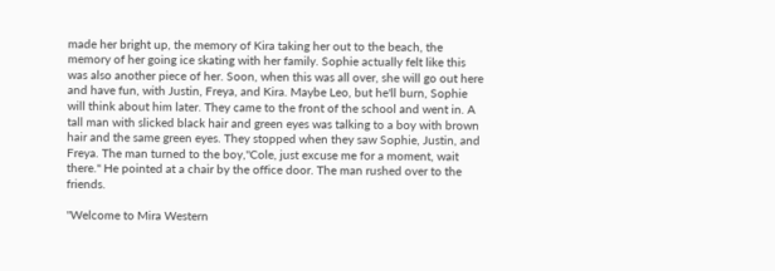made her bright up, the memory of Kira taking her out to the beach, the memory of her going ice skating with her family. Sophie actually felt like this was also another piece of her. Soon, when this was all over, she will go out here and have fun, with Justin, Freya, and Kira. Maybe Leo, but he'll burn, Sophie will think about him later. They came to the front of the school and went in. A tall man with slicked black hair and green eyes was talking to a boy with brown hair and the same green eyes. They stopped when they saw Sophie, Justin, and Freya. The man turned to the boy,"Cole, just excuse me for a moment, wait there." He pointed at a chair by the office door. The man rushed over to the friends.

"Welcome to Mira Western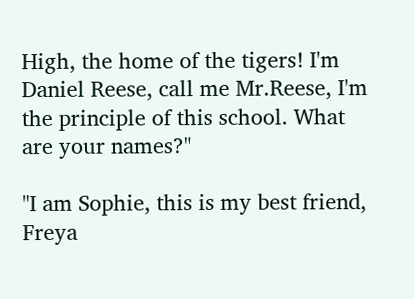High, the home of the tigers! I'm Daniel Reese, call me Mr.Reese, I'm the principle of this school. What are your names?"

"I am Sophie, this is my best friend, Freya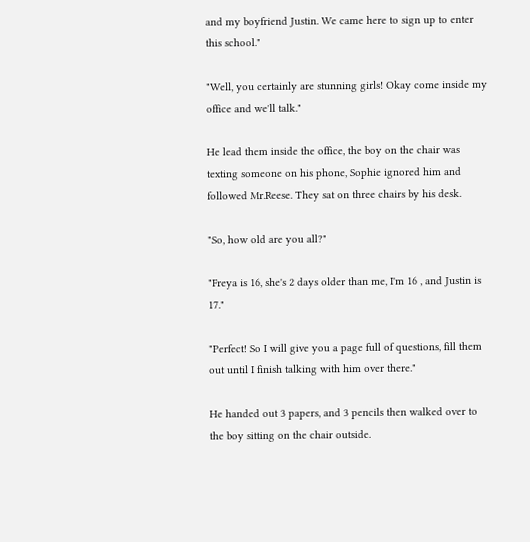and my boyfriend Justin. We came here to sign up to enter this school."

"Well, you certainly are stunning girls! Okay come inside my office and we'll talk."

He lead them inside the office, the boy on the chair was texting someone on his phone, Sophie ignored him and followed Mr.Reese. They sat on three chairs by his desk.

"So, how old are you all?"

"Freya is 16, she's 2 days older than me, I'm 16 , and Justin is 17."

"Perfect! So I will give you a page full of questions, fill them out until I finish talking with him over there."

He handed out 3 papers, and 3 pencils then walked over to the boy sitting on the chair outside.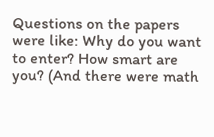Questions on the papers were like: Why do you want to enter? How smart are you? (And there were math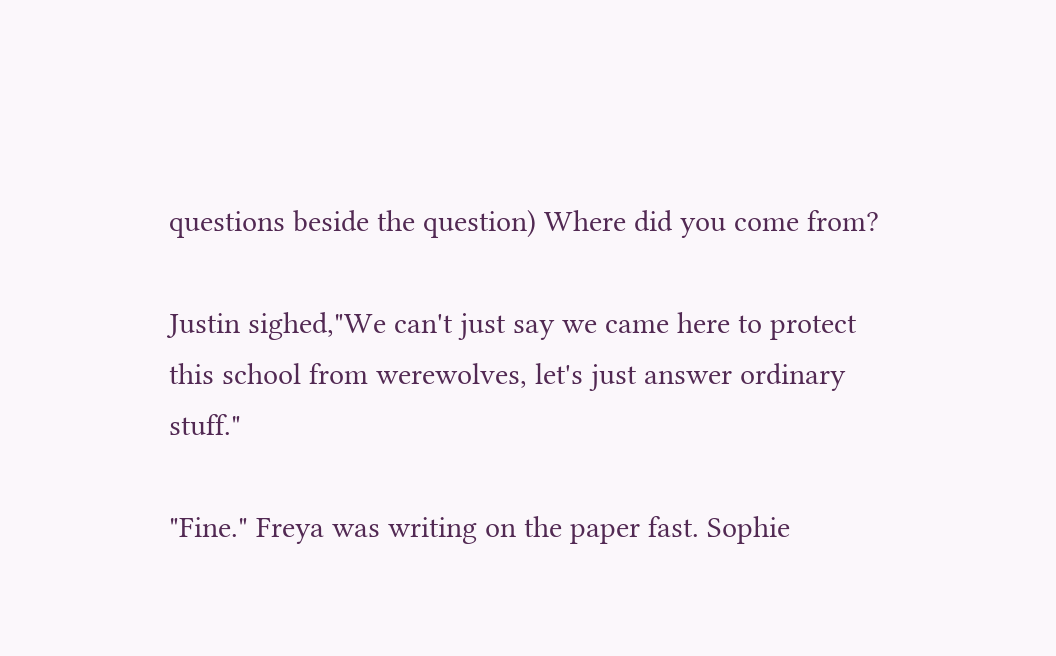questions beside the question) Where did you come from?

Justin sighed,"We can't just say we came here to protect this school from werewolves, let's just answer ordinary stuff."

"Fine." Freya was writing on the paper fast. Sophie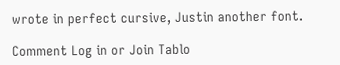wrote in perfect cursive, Justin another font.

Comment Log in or Join Tablo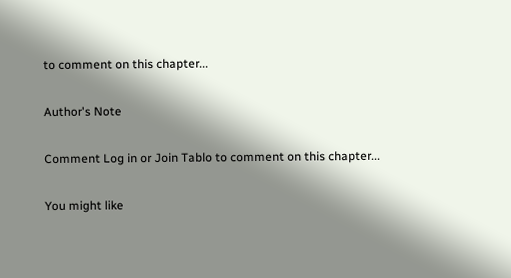to comment on this chapter...

Author's Note

Comment Log in or Join Tablo to comment on this chapter...

You might like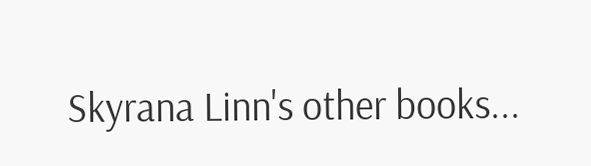Skyrana Linn's other books...